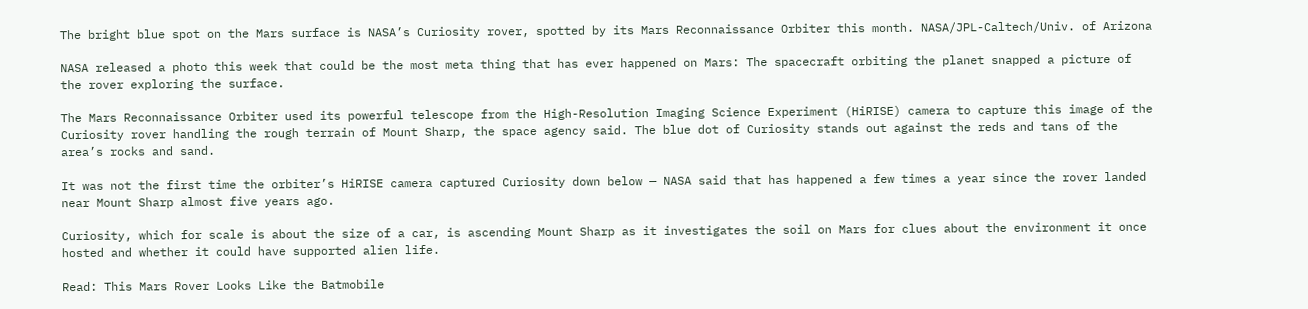The bright blue spot on the Mars surface is NASA’s Curiosity rover, spotted by its Mars Reconnaissance Orbiter this month. NASA/JPL-Caltech/Univ. of Arizona

NASA released a photo this week that could be the most meta thing that has ever happened on Mars: The spacecraft orbiting the planet snapped a picture of the rover exploring the surface.

The Mars Reconnaissance Orbiter used its powerful telescope from the High-Resolution Imaging Science Experiment (HiRISE) camera to capture this image of the Curiosity rover handling the rough terrain of Mount Sharp, the space agency said. The blue dot of Curiosity stands out against the reds and tans of the area’s rocks and sand.

It was not the first time the orbiter’s HiRISE camera captured Curiosity down below — NASA said that has happened a few times a year since the rover landed near Mount Sharp almost five years ago.

Curiosity, which for scale is about the size of a car, is ascending Mount Sharp as it investigates the soil on Mars for clues about the environment it once hosted and whether it could have supported alien life.

Read: This Mars Rover Looks Like the Batmobile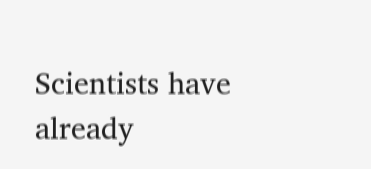Scientists have already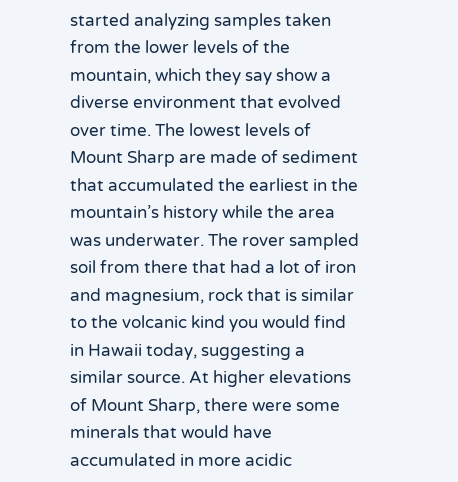started analyzing samples taken from the lower levels of the mountain, which they say show a diverse environment that evolved over time. The lowest levels of Mount Sharp are made of sediment that accumulated the earliest in the mountain’s history while the area was underwater. The rover sampled soil from there that had a lot of iron and magnesium, rock that is similar to the volcanic kind you would find in Hawaii today, suggesting a similar source. At higher elevations of Mount Sharp, there were some minerals that would have accumulated in more acidic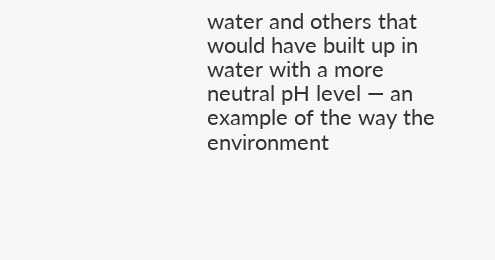water and others that would have built up in water with a more neutral pH level — an example of the way the environment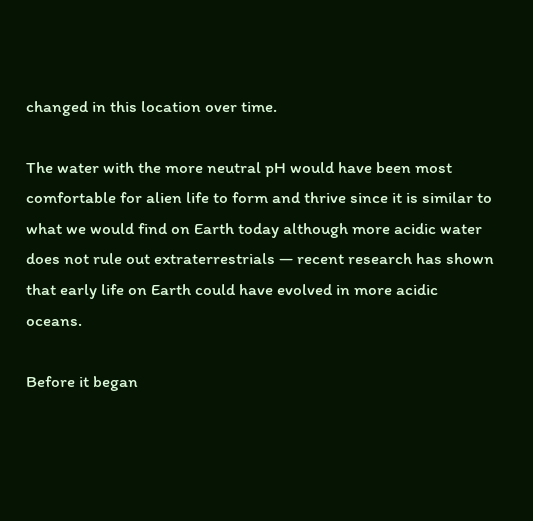changed in this location over time.

The water with the more neutral pH would have been most comfortable for alien life to form and thrive since it is similar to what we would find on Earth today although more acidic water does not rule out extraterrestrials — recent research has shown that early life on Earth could have evolved in more acidic oceans.

Before it began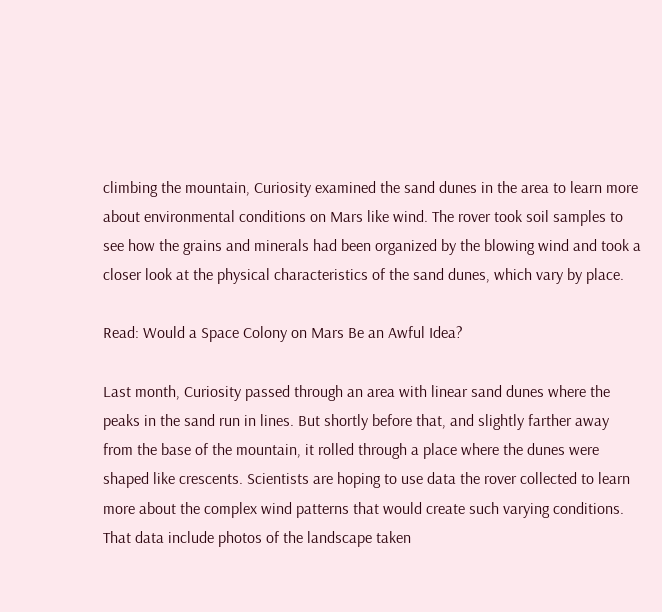climbing the mountain, Curiosity examined the sand dunes in the area to learn more about environmental conditions on Mars like wind. The rover took soil samples to see how the grains and minerals had been organized by the blowing wind and took a closer look at the physical characteristics of the sand dunes, which vary by place.

Read: Would a Space Colony on Mars Be an Awful Idea?

Last month, Curiosity passed through an area with linear sand dunes where the peaks in the sand run in lines. But shortly before that, and slightly farther away from the base of the mountain, it rolled through a place where the dunes were shaped like crescents. Scientists are hoping to use data the rover collected to learn more about the complex wind patterns that would create such varying conditions. That data include photos of the landscape taken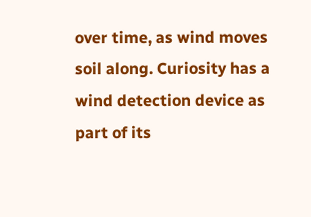over time, as wind moves soil along. Curiosity has a wind detection device as part of its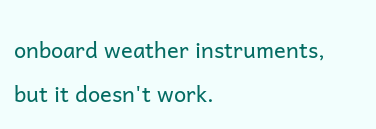onboard weather instruments, but it doesn't work.